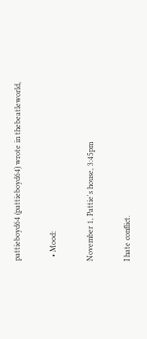pattieboyd64 (pattieboyd64) wrote in thebeatleworld,

  • Mood:

November 1, Pattie's house, 3:45pm

I hate conflict.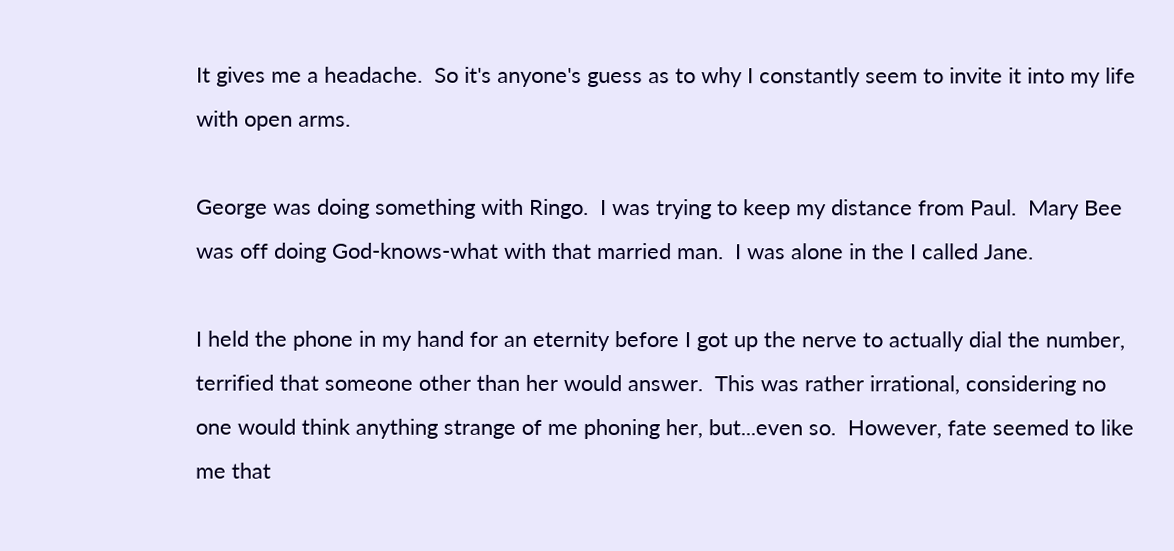It gives me a headache.  So it's anyone's guess as to why I constantly seem to invite it into my life with open arms.

George was doing something with Ringo.  I was trying to keep my distance from Paul.  Mary Bee was off doing God-knows-what with that married man.  I was alone in the I called Jane.

I held the phone in my hand for an eternity before I got up the nerve to actually dial the number, terrified that someone other than her would answer.  This was rather irrational, considering no one would think anything strange of me phoning her, but...even so.  However, fate seemed to like me that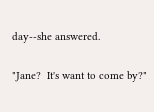day--she answered.

"Jane?  It's want to come by?"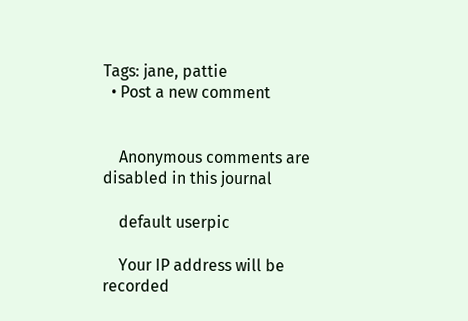Tags: jane, pattie
  • Post a new comment


    Anonymous comments are disabled in this journal

    default userpic

    Your IP address will be recorded